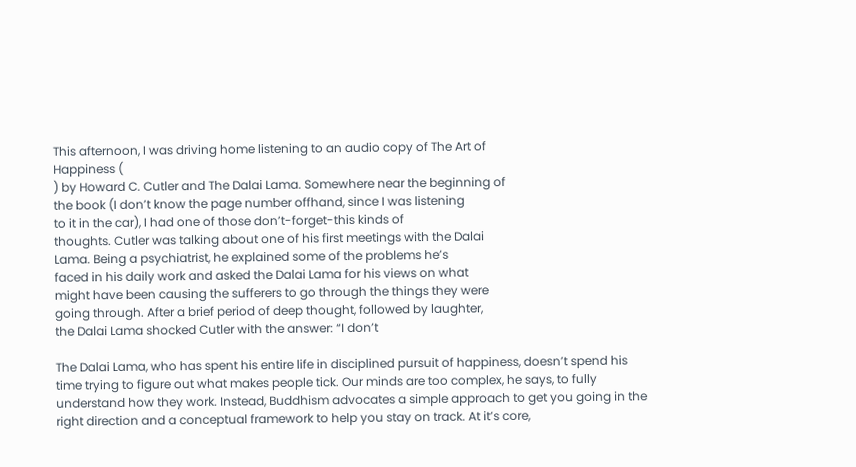This afternoon, I was driving home listening to an audio copy of The Art of
Happiness (
) by Howard C. Cutler and The Dalai Lama. Somewhere near the beginning of
the book (I don’t know the page number offhand, since I was listening
to it in the car), I had one of those don’t-forget-this kinds of
thoughts. Cutler was talking about one of his first meetings with the Dalai
Lama. Being a psychiatrist, he explained some of the problems he’s
faced in his daily work and asked the Dalai Lama for his views on what
might have been causing the sufferers to go through the things they were
going through. After a brief period of deep thought, followed by laughter,
the Dalai Lama shocked Cutler with the answer: “I don’t

The Dalai Lama, who has spent his entire life in disciplined pursuit of happiness, doesn’t spend his time trying to figure out what makes people tick. Our minds are too complex, he says, to fully understand how they work. Instead, Buddhism advocates a simple approach to get you going in the right direction and a conceptual framework to help you stay on track. At it’s core,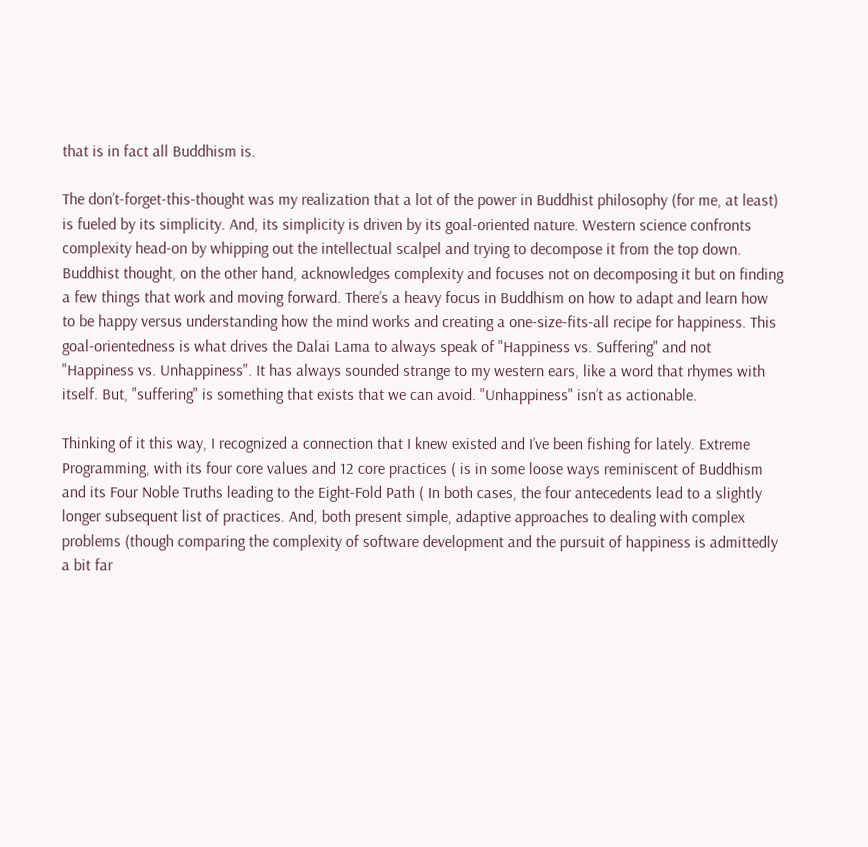that is in fact all Buddhism is.

The don’t-forget-this-thought was my realization that a lot of the power in Buddhist philosophy (for me, at least) is fueled by its simplicity. And, its simplicity is driven by its goal-oriented nature. Western science confronts complexity head-on by whipping out the intellectual scalpel and trying to decompose it from the top down. Buddhist thought, on the other hand, acknowledges complexity and focuses not on decomposing it but on finding a few things that work and moving forward. There’s a heavy focus in Buddhism on how to adapt and learn how to be happy versus understanding how the mind works and creating a one-size-fits-all recipe for happiness. This goal-orientedness is what drives the Dalai Lama to always speak of "Happiness vs. Suffering" and not "Happiness vs. Unhappiness". It has always sounded strange to my western ears, like a word that rhymes with itself. But, "suffering" is something that exists that we can avoid. "Unhappiness" isn’t as actionable.

Thinking of it this way, I recognized a connection that I knew existed and I’ve been fishing for lately. Extreme Programming, with its four core values and 12 core practices ( is in some loose ways reminiscent of Buddhism and its Four Noble Truths leading to the Eight-Fold Path ( In both cases, the four antecedents lead to a slightly longer subsequent list of practices. And, both present simple, adaptive approaches to dealing with complex problems (though comparing the complexity of software development and the pursuit of happiness is admittedly a bit far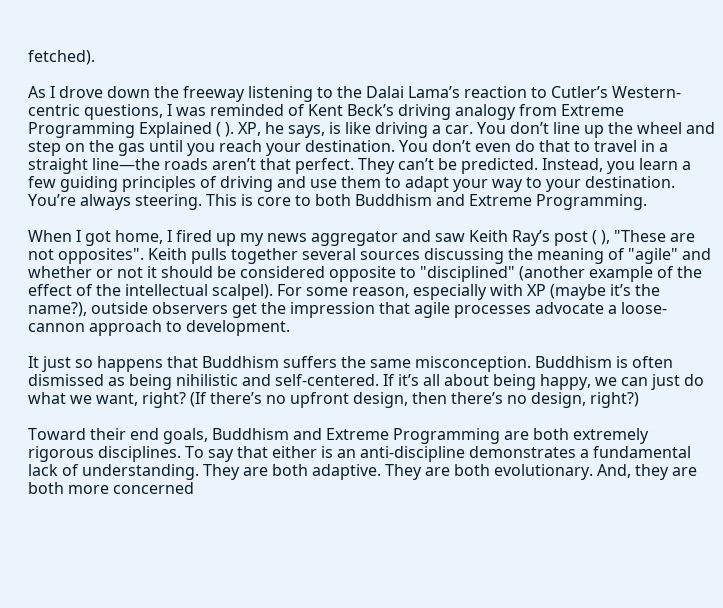fetched).

As I drove down the freeway listening to the Dalai Lama’s reaction to Cutler’s Western-centric questions, I was reminded of Kent Beck’s driving analogy from Extreme Programming Explained ( ). XP, he says, is like driving a car. You don’t line up the wheel and step on the gas until you reach your destination. You don’t even do that to travel in a straight line—the roads aren’t that perfect. They can’t be predicted. Instead, you learn a few guiding principles of driving and use them to adapt your way to your destination. You’re always steering. This is core to both Buddhism and Extreme Programming.

When I got home, I fired up my news aggregator and saw Keith Ray’s post ( ), "These are not opposites". Keith pulls together several sources discussing the meaning of "agile" and whether or not it should be considered opposite to "disciplined" (another example of the effect of the intellectual scalpel). For some reason, especially with XP (maybe it’s the name?), outside observers get the impression that agile processes advocate a loose-cannon approach to development.

It just so happens that Buddhism suffers the same misconception. Buddhism is often dismissed as being nihilistic and self-centered. If it’s all about being happy, we can just do what we want, right? (If there’s no upfront design, then there’s no design, right?)

Toward their end goals, Buddhism and Extreme Programming are both extremely rigorous disciplines. To say that either is an anti-discipline demonstrates a fundamental lack of understanding. They are both adaptive. They are both evolutionary. And, they are both more concerned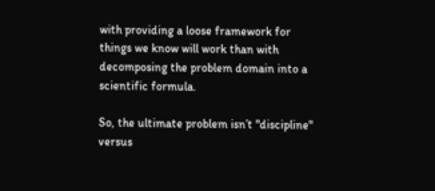with providing a loose framework for things we know will work than with decomposing the problem domain into a scientific formula.

So, the ultimate problem isn’t "discipline" versus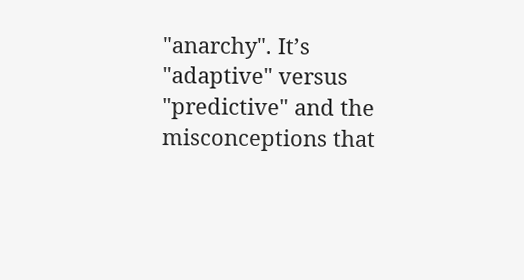"anarchy". It’s "adaptive" versus "predictive" and the misconceptions that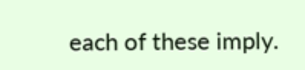each of these imply.